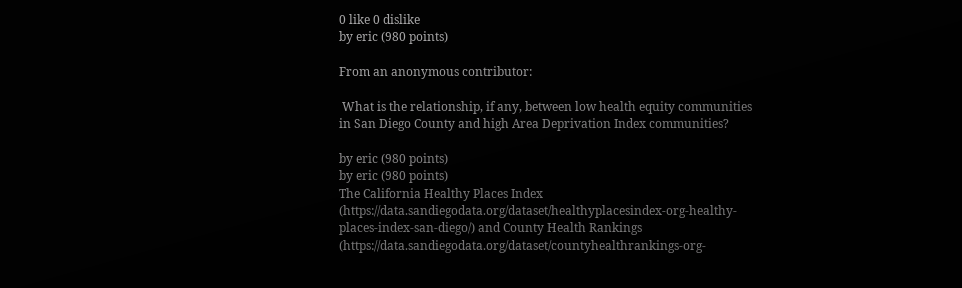0 like 0 dislike
by eric (980 points)

From an anonymous contributor:

 What is the relationship, if any, between low health equity communities in San Diego County and high Area Deprivation Index communities?

by eric (980 points)
by eric (980 points)
The California Healthy Places Index (https://data.sandiegodata.org/dataset/healthyplacesindex-org-healthy-places-index-san-diego/) and County Health Rankings (https://data.sandiegodata.org/dataset/countyhealthrankings-org-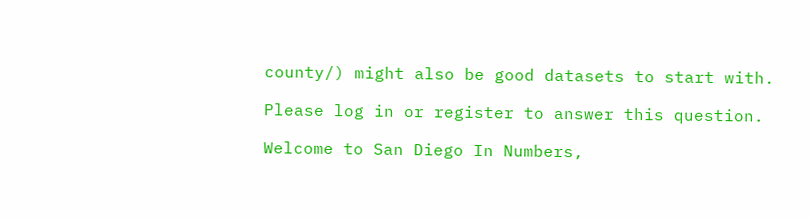county/) might also be good datasets to start with.

Please log in or register to answer this question.

Welcome to San Diego In Numbers,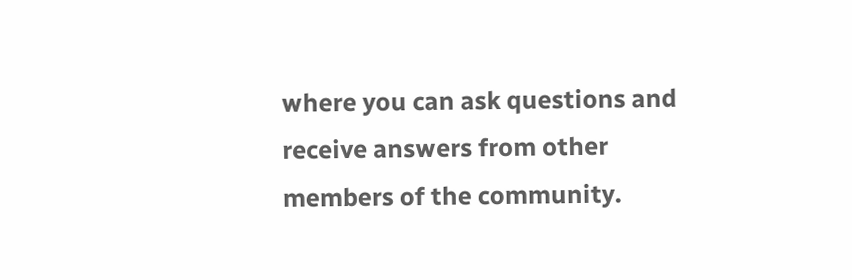where you can ask questions and receive answers from other members of the community.